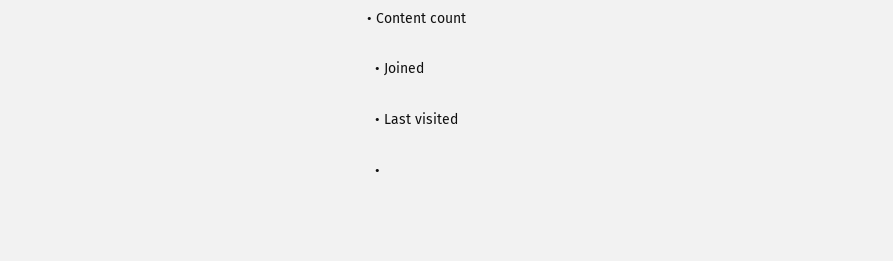• Content count

  • Joined

  • Last visited

  •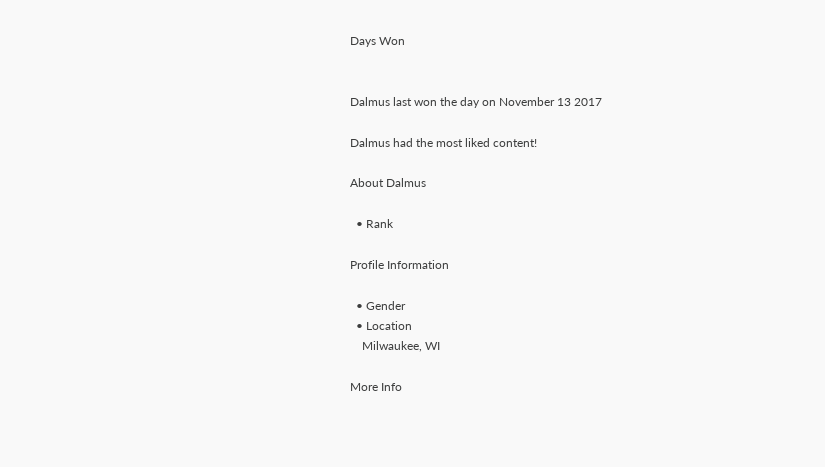Days Won


Dalmus last won the day on November 13 2017

Dalmus had the most liked content!

About Dalmus

  • Rank

Profile Information

  • Gender
  • Location
    Milwaukee, WI

More Info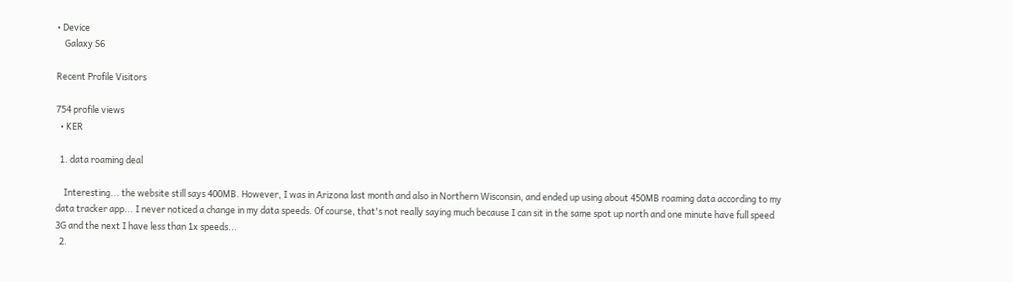• Device
    Galaxy S6

Recent Profile Visitors

754 profile views
  • KER

  1. data roaming deal

    Interesting... the website still says 400MB. However, I was in Arizona last month and also in Northern Wisconsin, and ended up using about 450MB roaming data according to my data tracker app... I never noticed a change in my data speeds. Of course, that's not really saying much because I can sit in the same spot up north and one minute have full speed 3G and the next I have less than 1x speeds...
  2.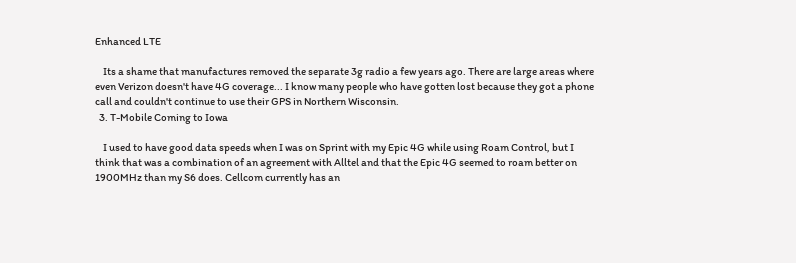Enhanced LTE

    Its a shame that manufactures removed the separate 3g radio a few years ago. There are large areas where even Verizon doesn't have 4G coverage... I know many people who have gotten lost because they got a phone call and couldn't continue to use their GPS in Northern Wisconsin.
  3. T-Mobile Coming to Iowa

    I used to have good data speeds when I was on Sprint with my Epic 4G while using Roam Control, but I think that was a combination of an agreement with Alltel and that the Epic 4G seemed to roam better on 1900MHz than my S6 does. Cellcom currently has an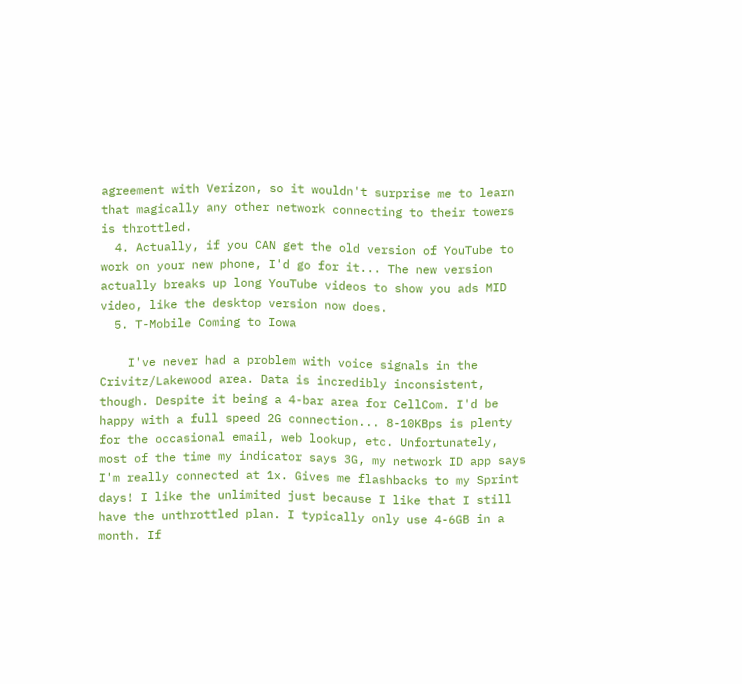agreement with Verizon, so it wouldn't surprise me to learn that magically any other network connecting to their towers is throttled.
  4. Actually, if you CAN get the old version of YouTube to work on your new phone, I'd go for it... The new version actually breaks up long YouTube videos to show you ads MID video, like the desktop version now does.
  5. T-Mobile Coming to Iowa

    I've never had a problem with voice signals in the Crivitz/Lakewood area. Data is incredibly inconsistent, though. Despite it being a 4-bar area for CellCom. I'd be happy with a full speed 2G connection... 8-10KBps is plenty for the occasional email, web lookup, etc. Unfortunately, most of the time my indicator says 3G, my network ID app says I'm really connected at 1x. Gives me flashbacks to my Sprint days! I like the unlimited just because I like that I still have the unthrottled plan. I typically only use 4-6GB in a month. If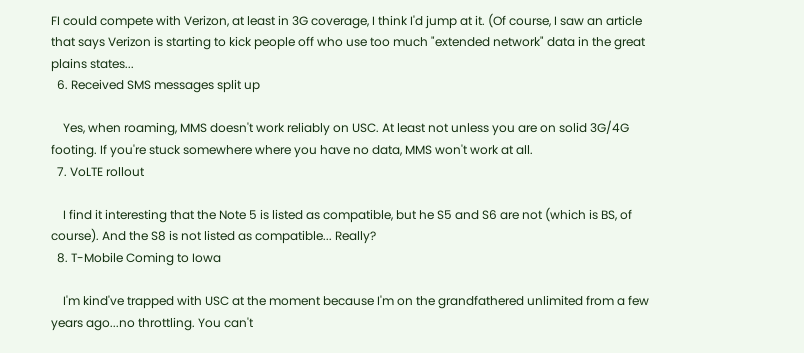FI could compete with Verizon, at least in 3G coverage, I think I'd jump at it. (Of course, I saw an article that says Verizon is starting to kick people off who use too much "extended network" data in the great plains states...
  6. Received SMS messages split up

    Yes, when roaming, MMS doesn't work reliably on USC. At least not unless you are on solid 3G/4G footing. If you're stuck somewhere where you have no data, MMS won't work at all.
  7. VoLTE rollout

    I find it interesting that the Note 5 is listed as compatible, but he S5 and S6 are not (which is BS, of course). And the S8 is not listed as compatible... Really?
  8. T-Mobile Coming to Iowa

    I'm kind've trapped with USC at the moment because I'm on the grandfathered unlimited from a few years ago...no throttling. You can't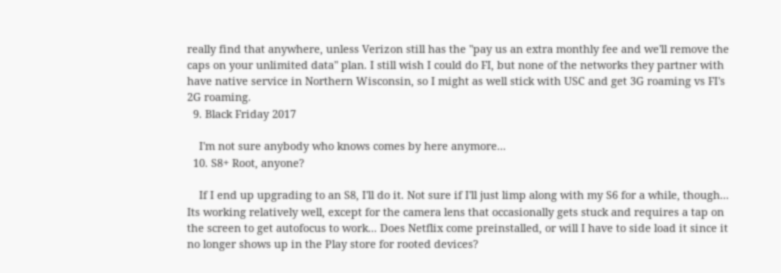really find that anywhere, unless Verizon still has the "pay us an extra monthly fee and we'll remove the caps on your unlimited data" plan. I still wish I could do FI, but none of the networks they partner with have native service in Northern Wisconsin, so I might as well stick with USC and get 3G roaming vs FI's 2G roaming.
  9. Black Friday 2017

    I'm not sure anybody who knows comes by here anymore...
  10. S8+ Root, anyone?

    If I end up upgrading to an S8, I'll do it. Not sure if I'll just limp along with my S6 for a while, though... Its working relatively well, except for the camera lens that occasionally gets stuck and requires a tap on the screen to get autofocus to work... Does Netflix come preinstalled, or will I have to side load it since it no longer shows up in the Play store for rooted devices?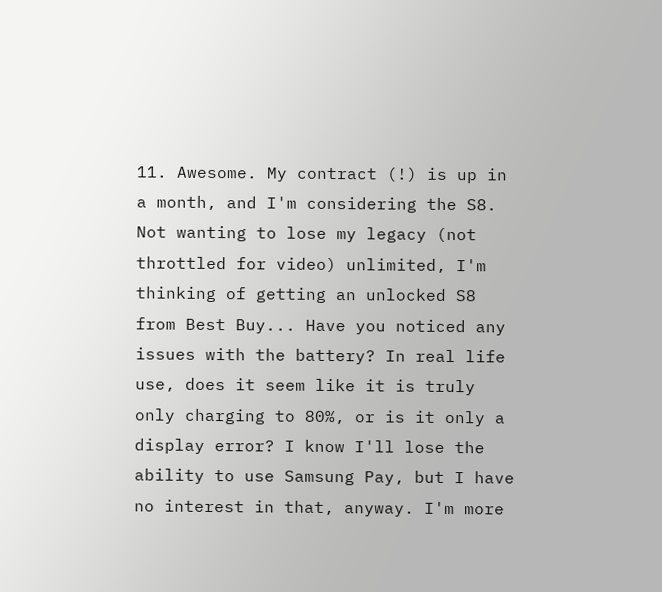11. Awesome. My contract (!) is up in a month, and I'm considering the S8. Not wanting to lose my legacy (not throttled for video) unlimited, I'm thinking of getting an unlocked S8 from Best Buy... Have you noticed any issues with the battery? In real life use, does it seem like it is truly only charging to 80%, or is it only a display error? I know I'll lose the ability to use Samsung Pay, but I have no interest in that, anyway. I'm more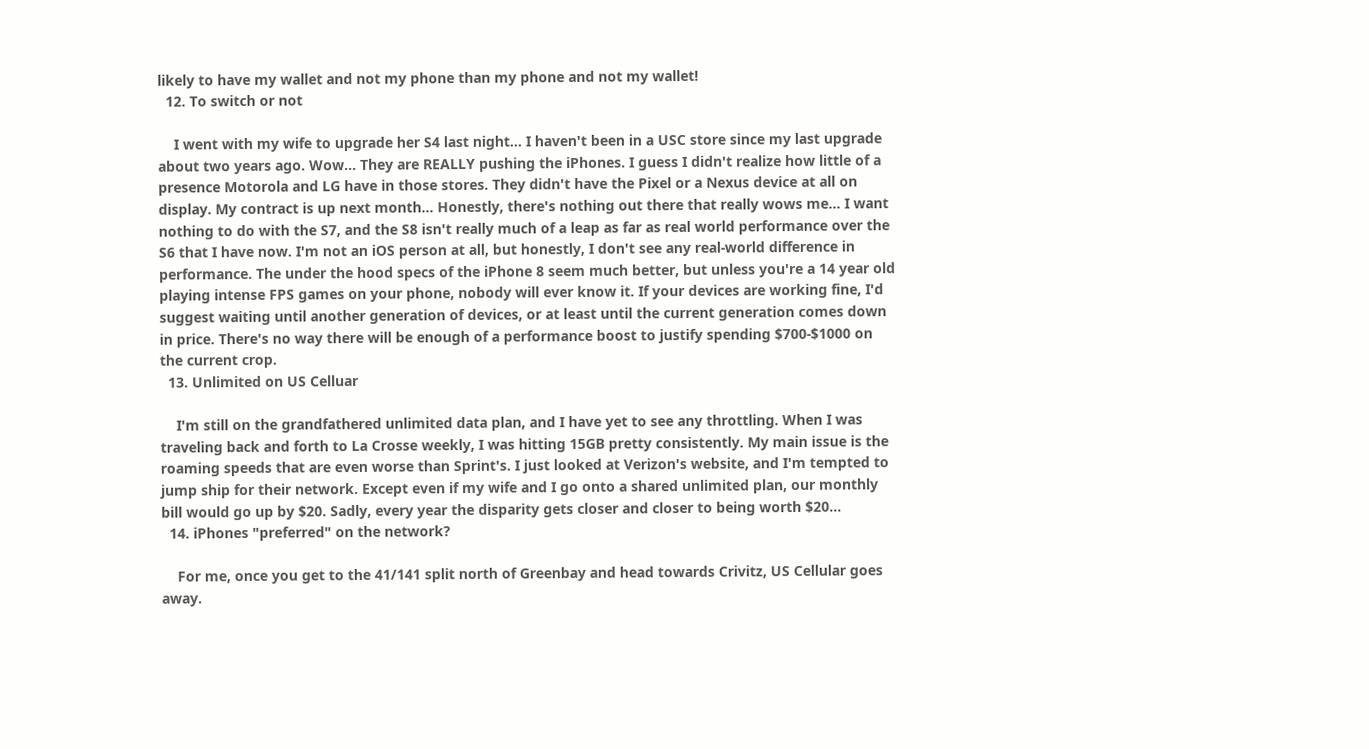likely to have my wallet and not my phone than my phone and not my wallet!
  12. To switch or not

    I went with my wife to upgrade her S4 last night... I haven't been in a USC store since my last upgrade about two years ago. Wow... They are REALLY pushing the iPhones. I guess I didn't realize how little of a presence Motorola and LG have in those stores. They didn't have the Pixel or a Nexus device at all on display. My contract is up next month... Honestly, there's nothing out there that really wows me... I want nothing to do with the S7, and the S8 isn't really much of a leap as far as real world performance over the S6 that I have now. I'm not an iOS person at all, but honestly, I don't see any real-world difference in performance. The under the hood specs of the iPhone 8 seem much better, but unless you're a 14 year old playing intense FPS games on your phone, nobody will ever know it. If your devices are working fine, I'd suggest waiting until another generation of devices, or at least until the current generation comes down in price. There's no way there will be enough of a performance boost to justify spending $700-$1000 on the current crop.
  13. Unlimited on US Celluar

    I'm still on the grandfathered unlimited data plan, and I have yet to see any throttling. When I was traveling back and forth to La Crosse weekly, I was hitting 15GB pretty consistently. My main issue is the roaming speeds that are even worse than Sprint's. I just looked at Verizon's website, and I'm tempted to jump ship for their network. Except even if my wife and I go onto a shared unlimited plan, our monthly bill would go up by $20. Sadly, every year the disparity gets closer and closer to being worth $20...
  14. iPhones "preferred" on the network?

    For me, once you get to the 41/141 split north of Greenbay and head towards Crivitz, US Cellular goes away.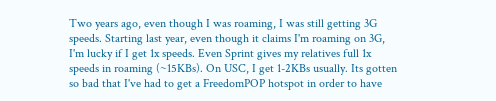Two years ago, even though I was roaming, I was still getting 3G speeds. Starting last year, even though it claims I'm roaming on 3G, I'm lucky if I get 1x speeds. Even Sprint gives my relatives full 1x speeds in roaming (~15KBs). On USC, I get 1-2KBs usually. Its gotten so bad that I've had to get a FreedomPOP hotspot in order to have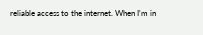reliable access to the internet. When I'm in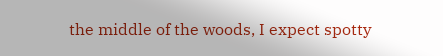the middle of the woods, I expect spotty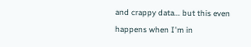and crappy data... but this even happens when I'm in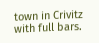town in Crivitz with full bars.